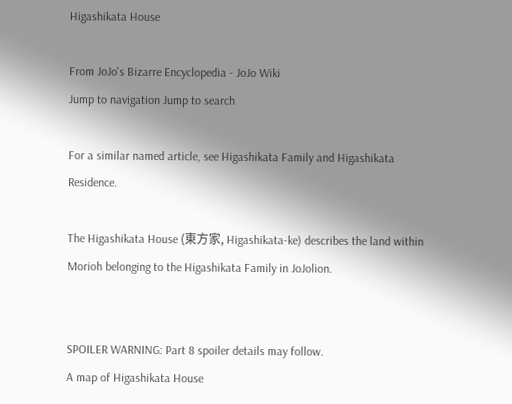Higashikata House

From JoJo's Bizarre Encyclopedia - JoJo Wiki
Jump to navigation Jump to search

For a similar named article, see Higashikata Family and Higashikata Residence.

The Higashikata House (東方家, Higashikata-ke) describes the land within Morioh belonging to the Higashikata Family in JoJolion.


SPOILER WARNING: Part 8 spoiler details may follow.
A map of Higashikata House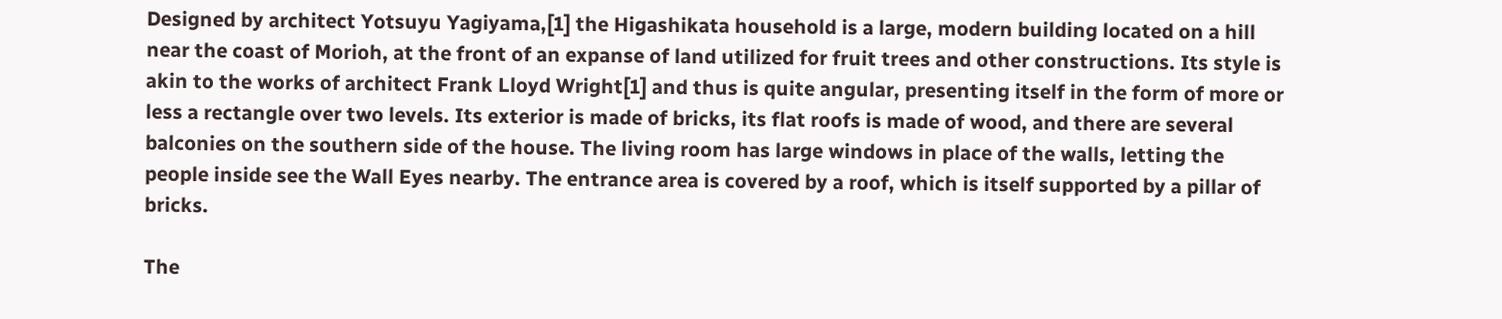Designed by architect Yotsuyu Yagiyama,[1] the Higashikata household is a large, modern building located on a hill near the coast of Morioh, at the front of an expanse of land utilized for fruit trees and other constructions. Its style is akin to the works of architect Frank Lloyd Wright[1] and thus is quite angular, presenting itself in the form of more or less a rectangle over two levels. Its exterior is made of bricks, its flat roofs is made of wood, and there are several balconies on the southern side of the house. The living room has large windows in place of the walls, letting the people inside see the Wall Eyes nearby. The entrance area is covered by a roof, which is itself supported by a pillar of bricks.

The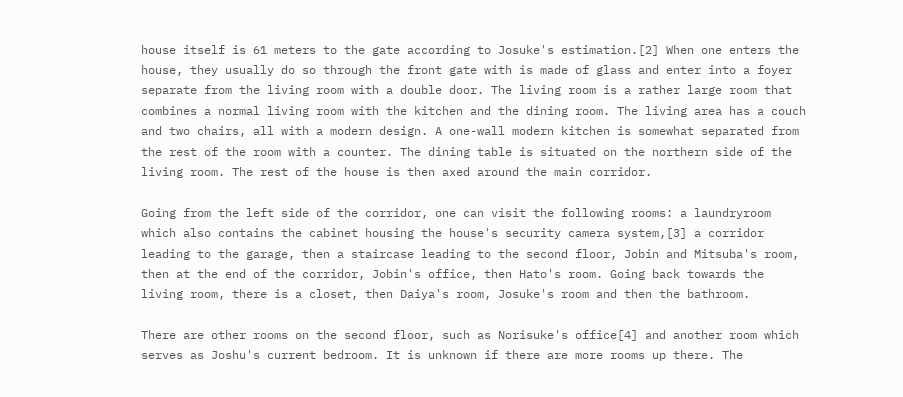house itself is 61 meters to the gate according to Josuke's estimation.[2] When one enters the house, they usually do so through the front gate with is made of glass and enter into a foyer separate from the living room with a double door. The living room is a rather large room that combines a normal living room with the kitchen and the dining room. The living area has a couch and two chairs, all with a modern design. A one-wall modern kitchen is somewhat separated from the rest of the room with a counter. The dining table is situated on the northern side of the living room. The rest of the house is then axed around the main corridor.

Going from the left side of the corridor, one can visit the following rooms: a laundryroom which also contains the cabinet housing the house's security camera system,[3] a corridor leading to the garage, then a staircase leading to the second floor, Jobin and Mitsuba's room, then at the end of the corridor, Jobin's office, then Hato's room. Going back towards the living room, there is a closet, then Daiya's room, Josuke's room and then the bathroom.

There are other rooms on the second floor, such as Norisuke's office[4] and another room which serves as Joshu's current bedroom. It is unknown if there are more rooms up there. The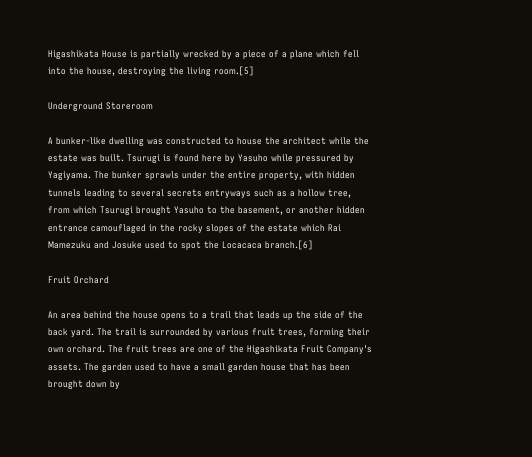Higashikata House is partially wrecked by a piece of a plane which fell into the house, destroying the living room.[5]

Underground Storeroom

A bunker-like dwelling was constructed to house the architect while the estate was built. Tsurugi is found here by Yasuho while pressured by Yagiyama. The bunker sprawls under the entire property, with hidden tunnels leading to several secrets entryways such as a hollow tree, from which Tsurugi brought Yasuho to the basement, or another hidden entrance camouflaged in the rocky slopes of the estate which Rai Mamezuku and Josuke used to spot the Locacaca branch.[6]

Fruit Orchard

An area behind the house opens to a trail that leads up the side of the back yard. The trail is surrounded by various fruit trees, forming their own orchard. The fruit trees are one of the Higashikata Fruit Company's assets. The garden used to have a small garden house that has been brought down by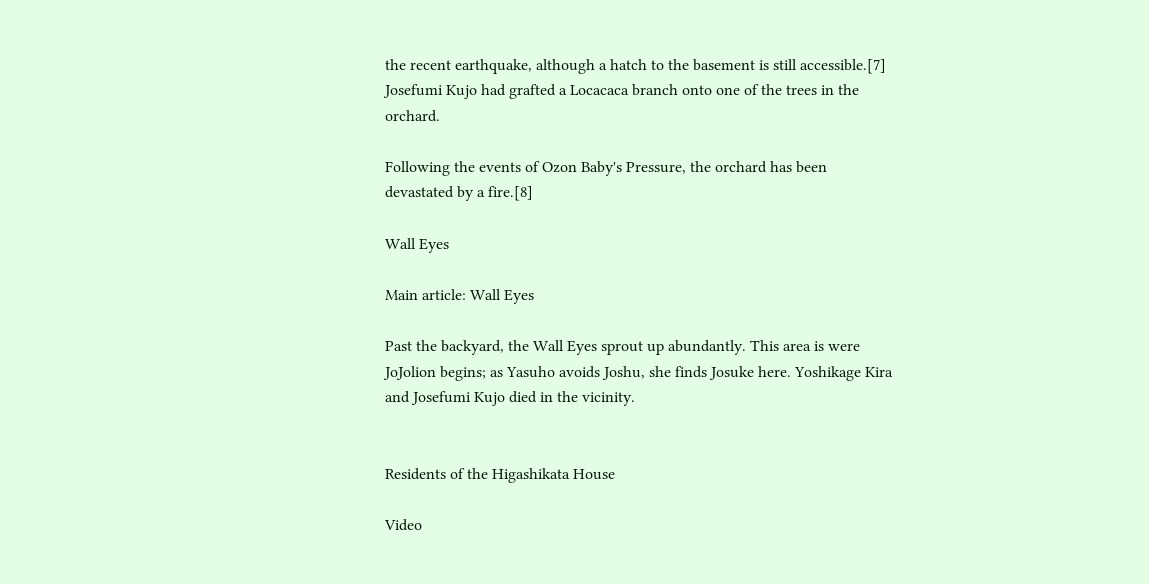the recent earthquake, although a hatch to the basement is still accessible.[7] Josefumi Kujo had grafted a Locacaca branch onto one of the trees in the orchard.

Following the events of Ozon Baby's Pressure, the orchard has been devastated by a fire.[8]

Wall Eyes

Main article: Wall Eyes

Past the backyard, the Wall Eyes sprout up abundantly. This area is were JoJolion begins; as Yasuho avoids Joshu, she finds Josuke here. Yoshikage Kira and Josefumi Kujo died in the vicinity.


Residents of the Higashikata House

Video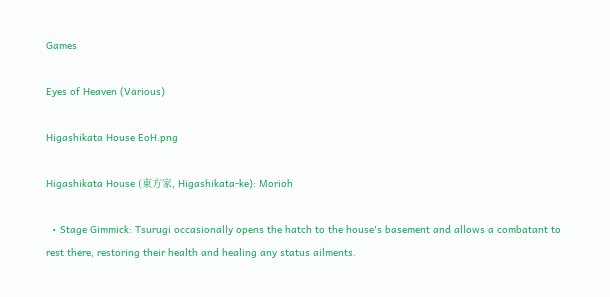Games

Eyes of Heaven (Various)

Higashikata House EoH.png

Higashikata House (東方家, Higashikata-ke): Morioh

  • Stage Gimmick: Tsurugi occasionally opens the hatch to the house's basement and allows a combatant to rest there, restoring their health and healing any status ailments.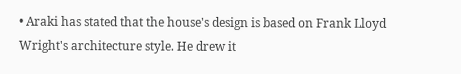• Araki has stated that the house's design is based on Frank Lloyd Wright's architecture style. He drew it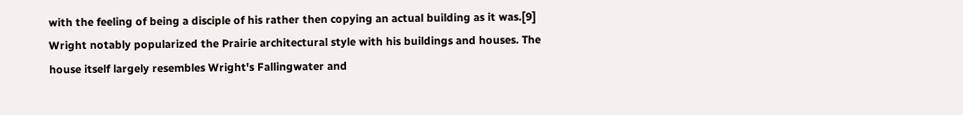with the feeling of being a disciple of his rather then copying an actual building as it was.[9] Wright notably popularized the Prairie architectural style with his buildings and houses. The house itself largely resembles Wright's Fallingwater and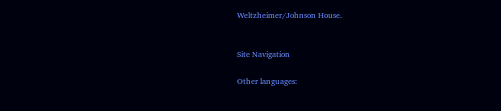Weltzheimer/Johnson House.


Site Navigation

Other languages: